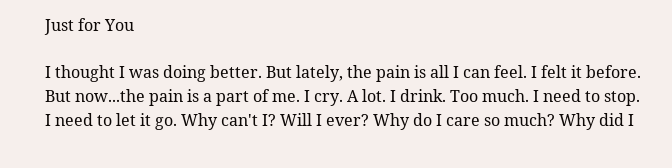Just for You

I thought I was doing better. But lately, the pain is all I can feel. I felt it before. But now...the pain is a part of me. I cry. A lot. I drink. Too much. I need to stop. I need to let it go. Why can't I? Will I ever? Why do I care so much? Why did I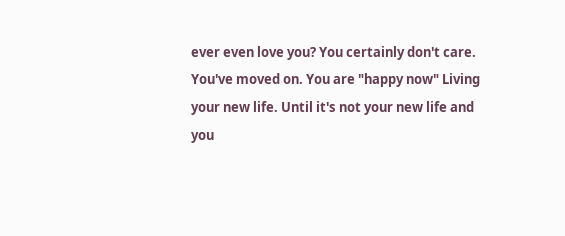ever even love you? You certainly don't care. You've moved on. You are "happy now" Living your new life. Until it's not your new life and you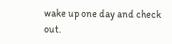wake up one day and check out.